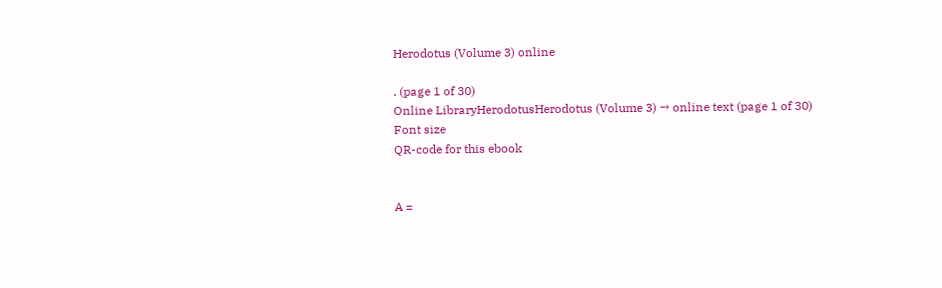Herodotus (Volume 3) online

. (page 1 of 30)
Online LibraryHerodotusHerodotus (Volume 3) → online text (page 1 of 30)
Font size
QR-code for this ebook


A =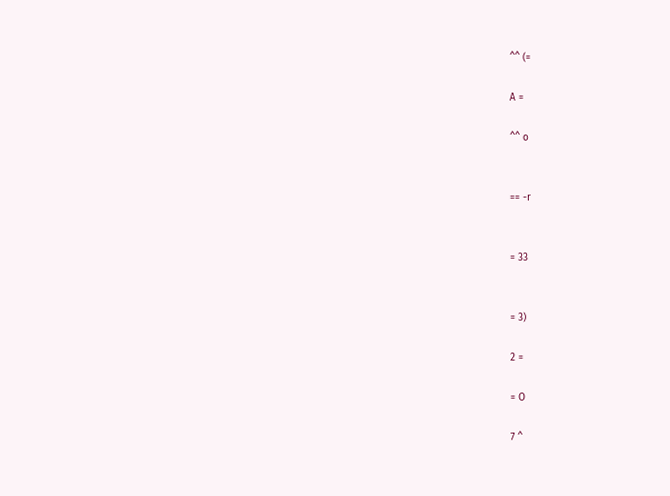^^ (=

A =

^^ o


== -r


= 33


= 3)

2 =

= O

7 ^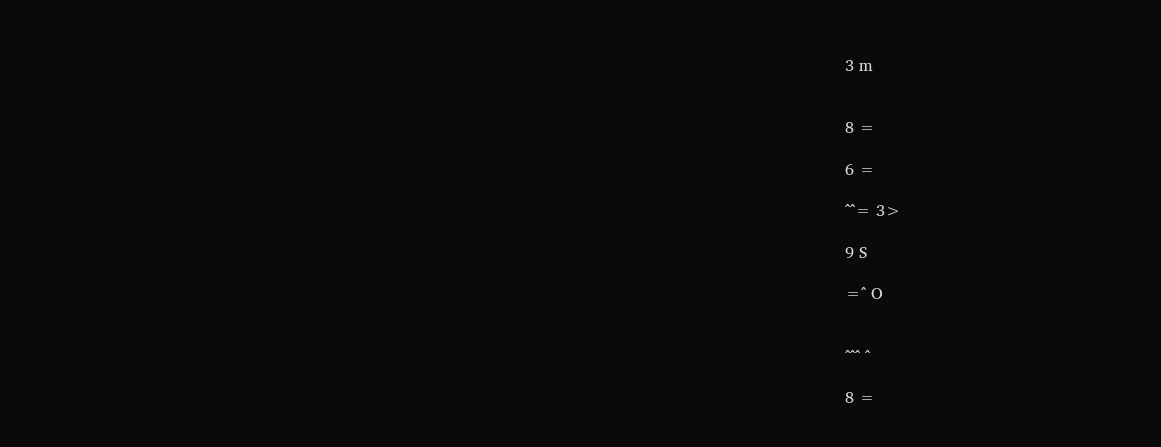3 m


8 =

6 =

^^= 3>

9 S

=^ O


^^^ ^

8 =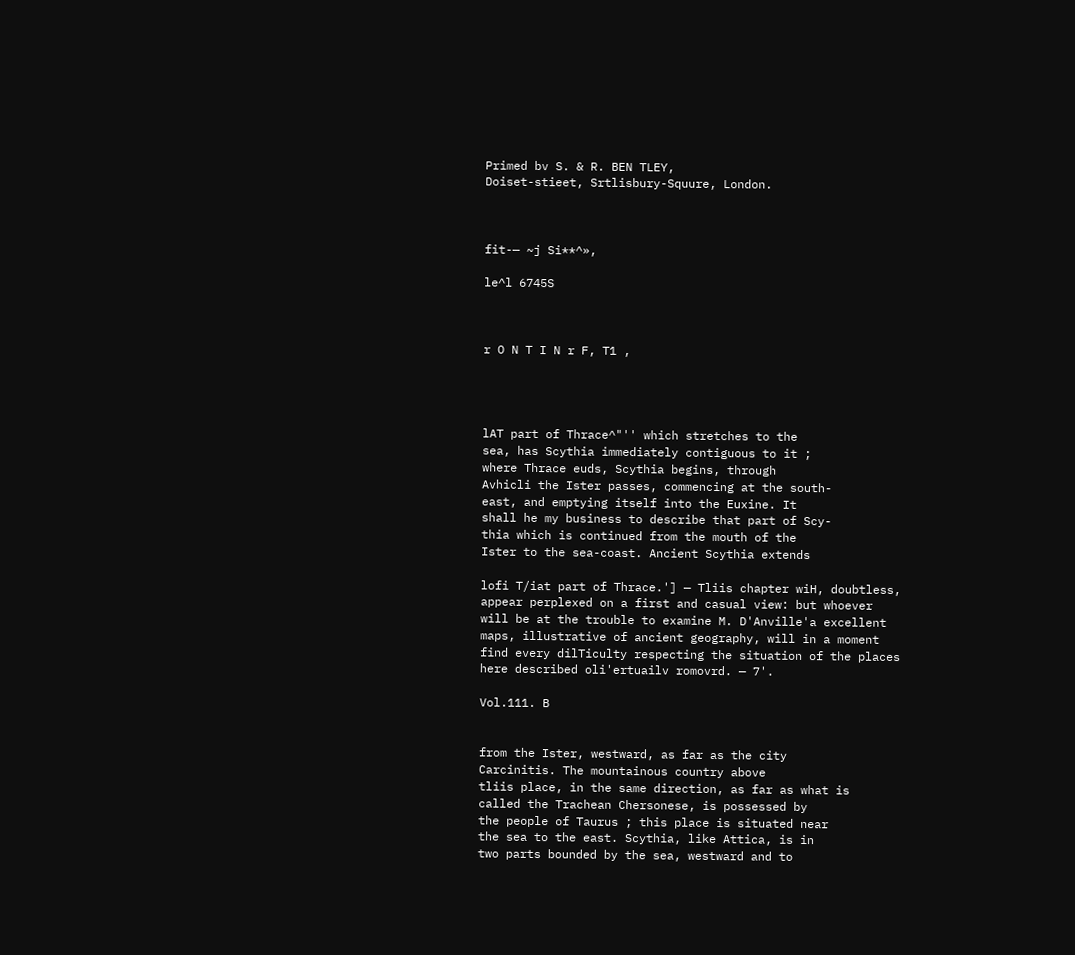Primed bv S. & R. BEN TLEY,
Doiset-stieet, Srtlisbury-Squure, London.



fit-— ~j Si**^»,

le^l 6745S



r O N T I N r F, T1 ,




lAT part of Thrace^"'' which stretches to the
sea, has Scythia immediately contiguous to it ;
where Thrace euds, Scythia begins, through
Avhicli the Ister passes, commencing at the south-
east, and emptying itself into the Euxine. It
shall he my business to describe that part of Scy-
thia which is continued from the mouth of the
Ister to the sea-coast. Ancient Scythia extends

lofi T/iat part of Thrace.'] — Tliis chapter wiH, doubtless,
appear perplexed on a first and casual view: but whoever
will be at the trouble to examine M. D'Anville'a excellent
maps, illustrative of ancient geography, will in a moment
find every dilTiculty respecting the situation of the places
here described oli'ertuailv romovrd. — 7'.

Vol.111. B


from the Ister, westward, as far as the city
Carcinitis. The mountainous country above
tliis place, in the same direction, as far as what is
called the Trachean Chersonese, is possessed by
the people of Taurus ; this place is situated near
the sea to the east. Scythia, like Attica, is in
two parts bounded by the sea, westward and to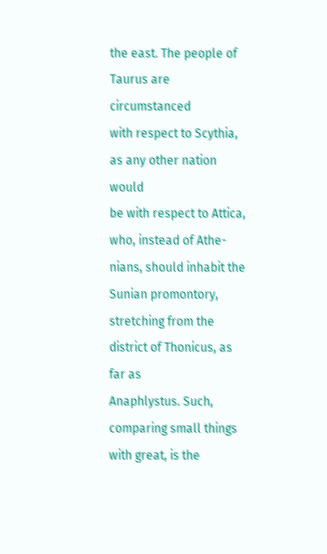the east. The people of Taurus are circumstanced
with respect to Scythia, as any other nation would
be with respect to Attica, who, instead of Athe-
nians, should inhabit the Sunian promontory,
stretching from the district of Thonicus, as far as
Anaphlystus. Such, comparing small things
with great, is the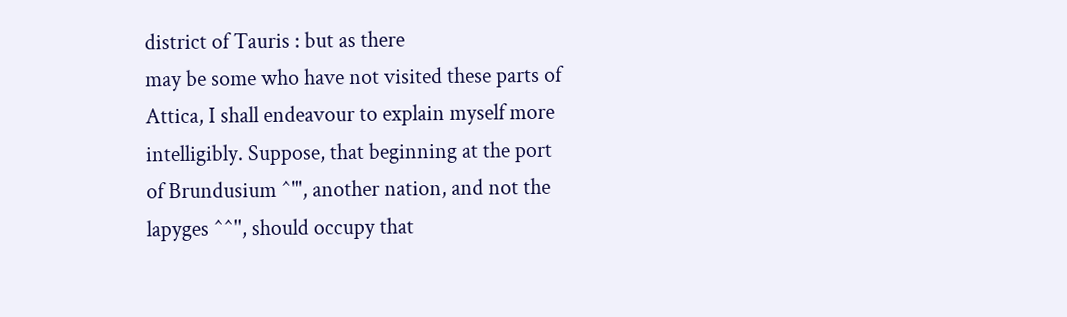district of Tauris : but as there
may be some who have not visited these parts of
Attica, I shall endeavour to explain myself more
intelligibly. Suppose, that beginning at the port
of Brundusium ^"', another nation, and not the
lapyges ^^'', should occupy that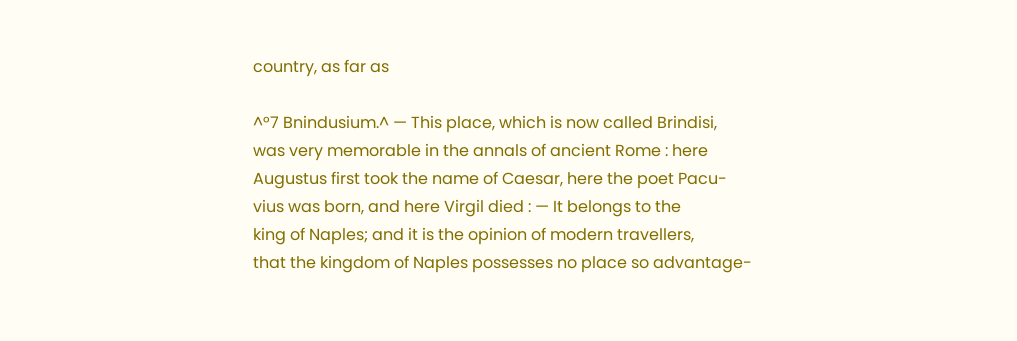country, as far as

^°7 Bnindusium.^ — This place, which is now called Brindisi,
was very memorable in the annals of ancient Rome : here
Augustus first took the name of Caesar, here the poet Pacu-
vius was born, and here Virgil died : — It belongs to the
king of Naples; and it is the opinion of modern travellers,
that the kingdom of Naples possesses no place so advantage-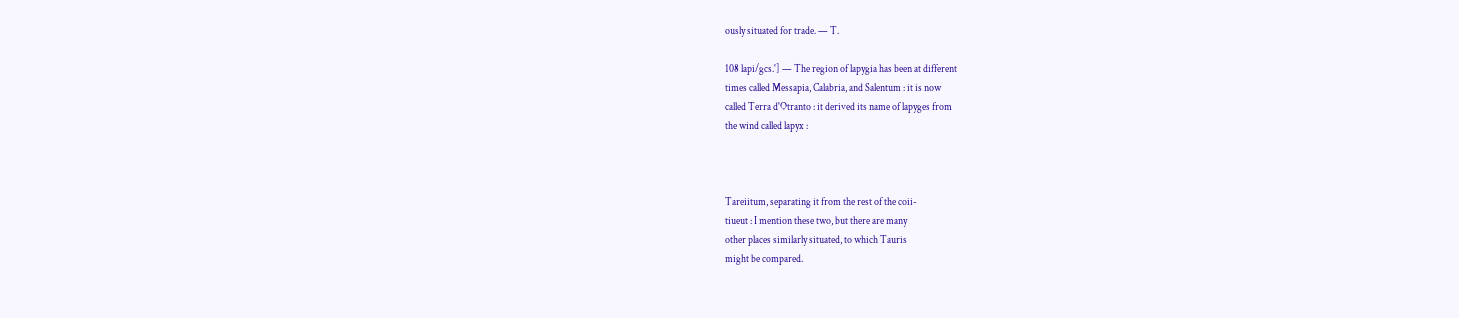ously situated for trade. — T.

108 lapi/gcs.'] — The region of lapygia has been at different
times called Messapia, Calabria, and Salentum : it is now
called Terra d'Otranto : it derived its name of lapyges from
the wind called lapyx :



Tareiitum, separating it from the rest of the coii-
tiueut : I mention these two, but there are many
other places similarly situated, to which Tauris
might be compared.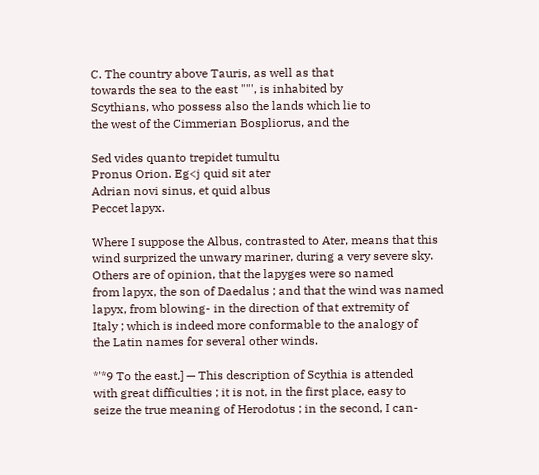C. The country above Tauris, as well as that
towards the sea to the east ""', is inhabited by
Scythians, who possess also the lands which lie to
the west of the Cimmerian Bospliorus, and the

Sed vides quanto trepidet tumultu
Pronus Orion. Eg<j quid sit ater
Adrian novi sinus, et quid albus
Peccet lapyx.

Where I suppose the Albus, contrasted to Ater, means that this
wind surprized the unwary mariner, during a very severe sky.
Others are of opinion, that the lapyges were so named
from lapyx, the son of Daedalus ; and that the wind was named
lapyx, from blowing- in the direction of that extremity of
Italy ; which is indeed more conformable to the analogy of
the Latin names for several other winds.

*'*9 To the east.] — This description of Scythia is attended
with great difficulties ; it is not, in the first place, easy to
seize the true meaning of Herodotus ; in the second, I can-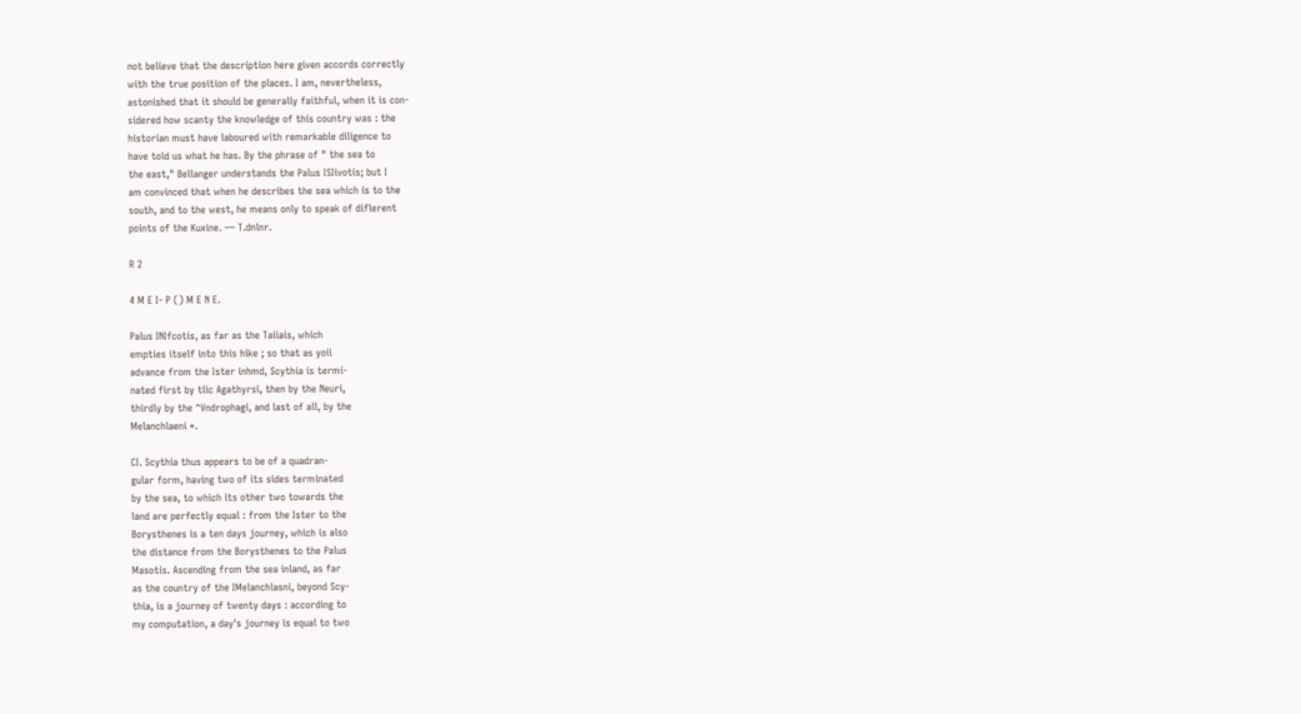not believe that the description here given accords correctly
with the true position of the places. I am, nevertheless,
astonished that it should be generally faithful, when it is con-
sidered how scanty the knowledge of this country was : the
historian must have laboured with remarkable diligence to
have told us what he has. By the phrase of " the sea to
the east," Bellanger understands the Palus ISIivotis; but I
am convinced that when he describes the sea which is to the
south, and to the west, he means only to speak of diflerent
points of the Kuxine. — T.dnlnr.

R 2

4 M E I- P () M E N E.

Palus INIfcotis, as far as the Taiiais, which
empties itself into this hike ; so that as yoii
advance from the Ister inhmd, Scythia is termi-
nated first by tlic Agathyrsi, then by the Neuri,
thirdly by the ^Vndrophagi, and last of all, by the
Melanchlaeni *.

CI. Scythia thus appears to be of a quadran-
gular form, having two of its sides terminated
by the sea, to which its other two towards the
land are perfectly equal : from the Ister to the
Borysthenes is a ten days journey, which is also
the distance from the Borysthenes to the Palus
Masotis. Ascending from the sea inland, as far
as the country of the IMelanchlasni, beyond Scy-
thia, is a journey of twenty days : according to
my computation, a day's journey is equal to two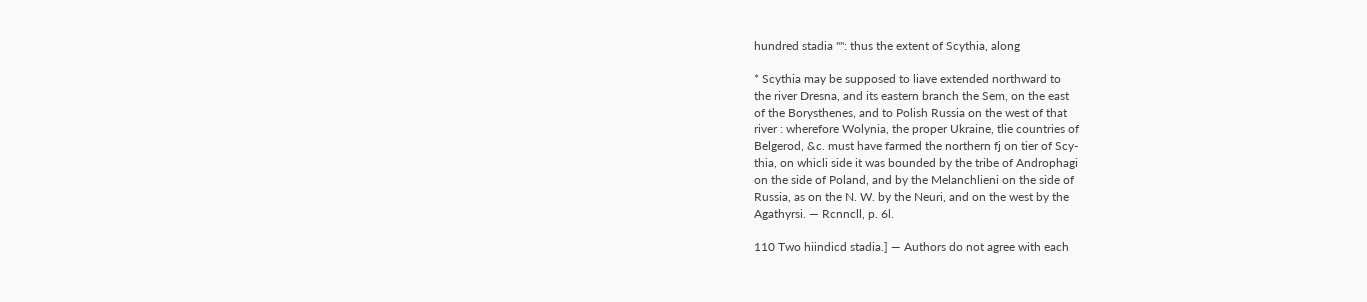hundred stadia "": thus the extent of Scythia, along

* Scythia may be supposed to liave extended northward to
the river Dresna, and its eastern branch the Sem, on the east
of the Borysthenes, and to Polish Russia on the west of that
river : wherefore Wolynia, the proper Ukraine, tlie countries of
Belgerod, &c. must have farmed the northern fj on tier of Scy-
thia, on whicli side it was bounded by the tribe of Androphagi
on the side of Poland, and by the Melanchlieni on the side of
Russia, as on the N. W. by the Neuri, and on the west by the
Agathyrsi. — Rcnncll, p. 6l.

110 Two hiindicd stadia.] — Authors do not agree with each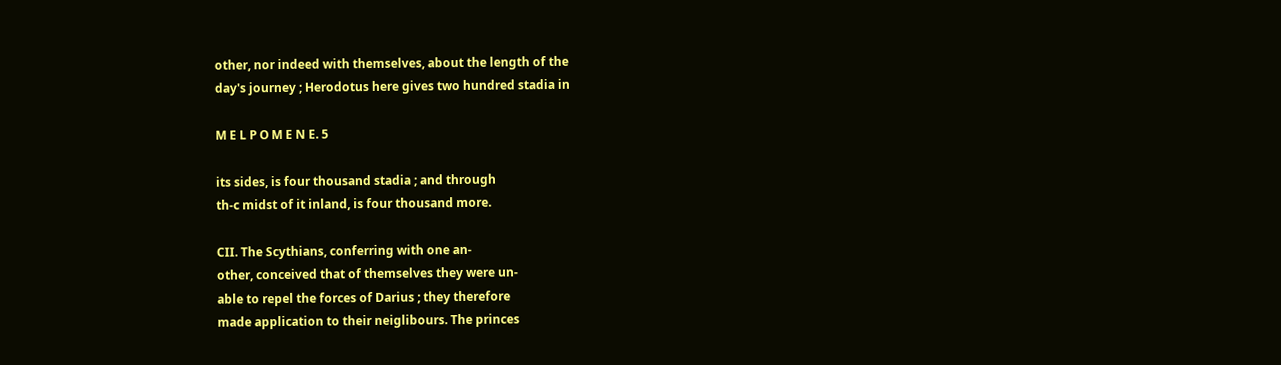other, nor indeed with themselves, about the length of the
day's journey ; Herodotus here gives two hundred stadia in

M E L P O M E N E. 5

its sides, is four thousand stadia ; and through
th-c midst of it inland, is four thousand more.

CII. The Scythians, conferring with one an-
other, conceived that of themselves they were un-
able to repel the forces of Darius ; they therefore
made application to their neiglibours. The princes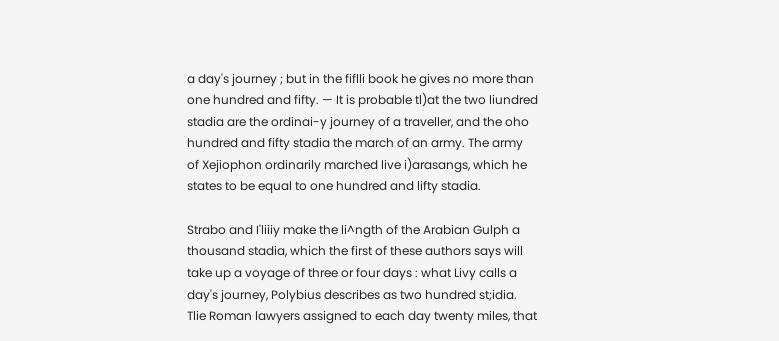a day's journey ; but in the fiflli book he gives no more than
one hundred and fifty. — It is probable tl)at the two liundred
stadia are the ordinai-y journey of a traveller, and the oho
hundred and fifty stadia the march of an army. The army
of Xejiophon ordinarily marched live i)arasangs, which he
states to be equal to one hundred and lifty stadia.

Strabo and I'liiiy make the li^ngth of the Arabian Gulph a
thousand stadia, which the first of these authors says will
take up a voyage of three or four days : what Livy calls a
day's journey, Polybius describes as two hundred st;idia.
Tlie Roman lawyers assigned to each day twenty miles, that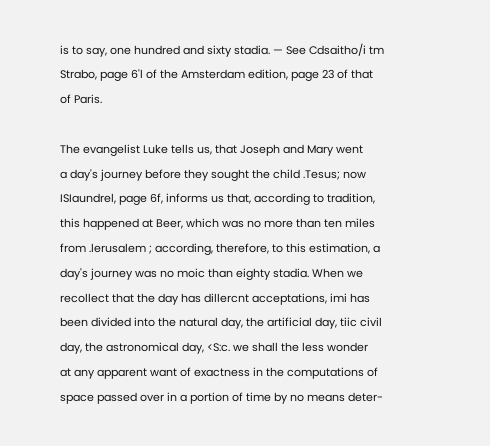is to say, one hundred and sixty stadia. — See Cdsaitho/i tm
Strabo, page 6'l of the Amsterdam edition, page 23 of that
of Paris.

The evangelist Luke tells us, that Joseph and Mary went
a day's journey before they sought the child .Tesus; now
ISIaundrel, page 6f, informs us that, according to tradition,
this happened at Beer, which was no more than ten miles
from .lerusalem ; according, therefore, to this estimation, a
day's journey was no moic than eighty stadia. When we
recollect that the day has dillercnt acceptations, imi has
been divided into the natural day, the artificial day, tiic civil
day, the astronomical day, <S:c. we shall the less wonder
at any apparent want of exactness in the computations of
space passed over in a portion of time by no means deter-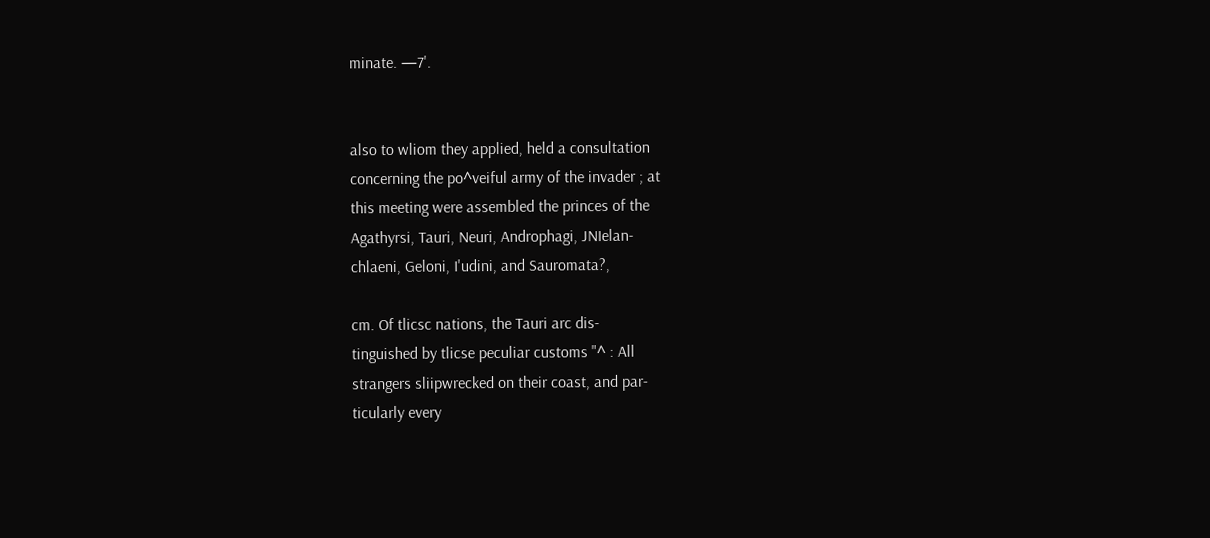minate. —7'.


also to wliom they applied, held a consultation
concerning the po^veiful army of the invader ; at
this meeting were assembled the princes of the
Agathyrsi, Tauri, Neuri, Androphagi, JNIelan-
chlaeni, Geloni, I'udini, and Sauromata?,

cm. Of tlicsc nations, the Tauri arc dis-
tinguished by tlicse peculiar customs "^ : All
strangers sliipwrecked on their coast, and par-
ticularly every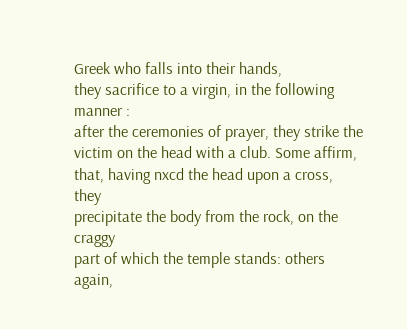Greek who falls into their hands,
they sacrifice to a virgin, in the following manner :
after the ceremonies of prayer, they strike the
victim on the head with a club. Some affirm,
that, having nxcd the head upon a cross, they
precipitate the body from the rock, on the craggy
part of which the temple stands: others again,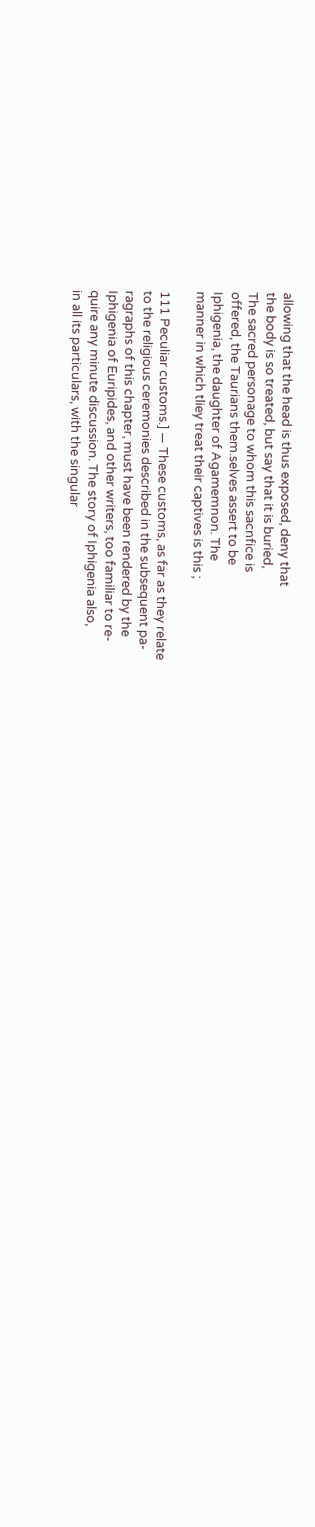allowing that the head is thus exposed, deny that
the body is so treated, but say that it is buried,
The sacred personage to whom this sacnfice is
offered, the Taurians them.selves assert to be
Iphigenia, the daughter of Agamemnon. The
manner in which tliey treat their captives is this ;

111 Peculiar customs.] — These customs, as far as they relate
to the religious ceremonies described in the subsequent pa-
ragraphs of this chapter, must have been rendered by the
Iphigenia of Euripides, and other writers, too familiar to re-
quire any minute discussion. The story of Iphigenia also,
in all its particulars, with the singular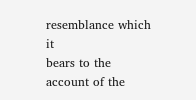resemblance which it
bears to the account of the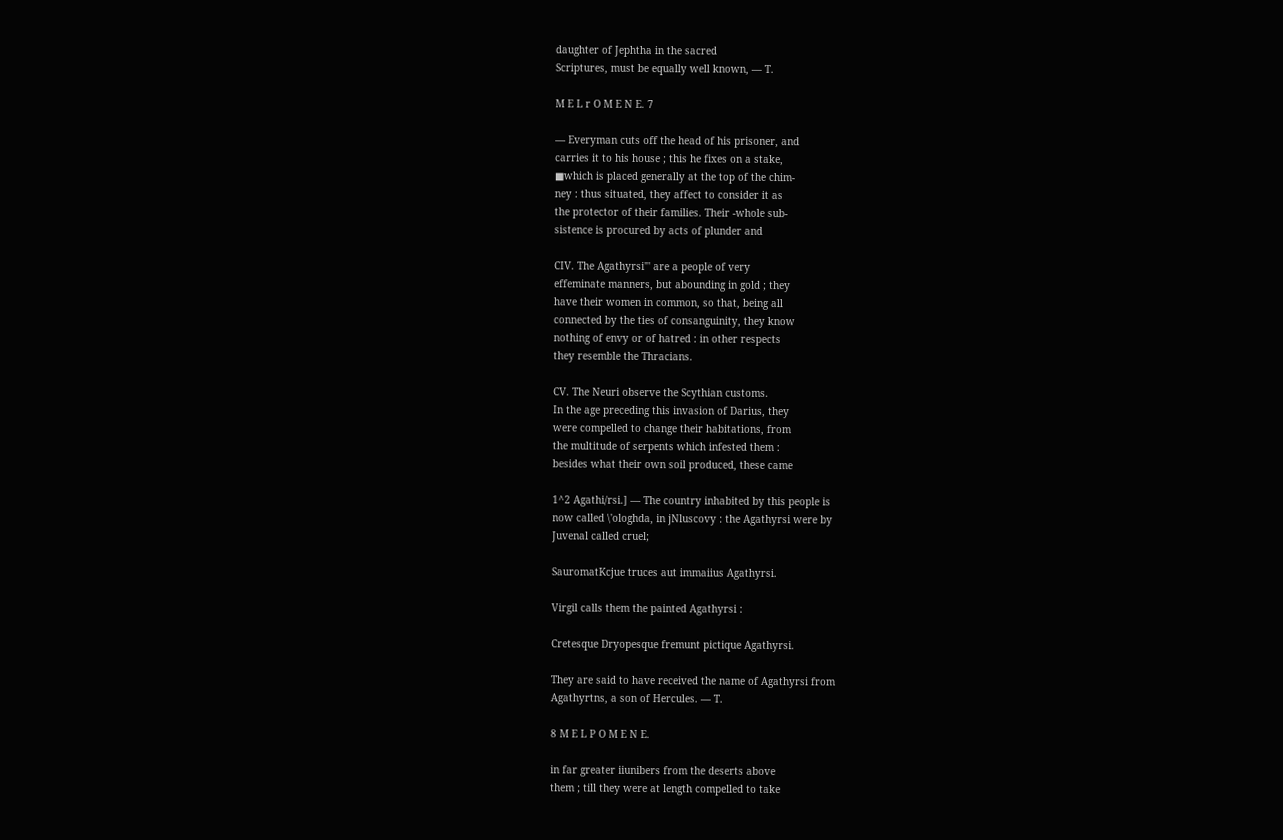daughter of Jephtha in the sacred
Scriptures, must be equally well known, — T.

M E L r O M E N E. 7

— Everyman cuts off the head of his prisoner, and
carries it to his house ; this he fixes on a stake,
■which is placed generally at the top of the chim-
ney : thus situated, they affect to consider it as
the protector of their families. Their -whole sub-
sistence is procured by acts of plunder and

CIV. The Agathyrsi"' are a people of very
effeminate manners, but abounding in gold ; they
have their women in common, so that, being all
connected by the ties of consanguinity, they know
nothing of envy or of hatred : in other respects
they resemble the Thracians.

CV. The Neuri observe the Scythian customs.
In the age preceding this invasion of Darius, they
were compelled to change their habitations, from
the multitude of serpents which infested them :
besides what their own soil produced, these came

1^2 Agathi/rsi.] — The country inhabited by this people is
now called \'ologhda, in jNluscovy : the Agathyrsi were by
Juvenal called cruel;

SauromatKcjue truces aut immaiius Agathyrsi.

Virgil calls them the painted Agathyrsi :

Cretesque Dryopesque fremunt pictique Agathyrsi.

They are said to have received the name of Agathyrsi from
Agathyrtns, a son of Hercules. — T.

8 M E L P O M E N E.

in far greater iiunibers from the deserts above
them ; till they were at length compelled to take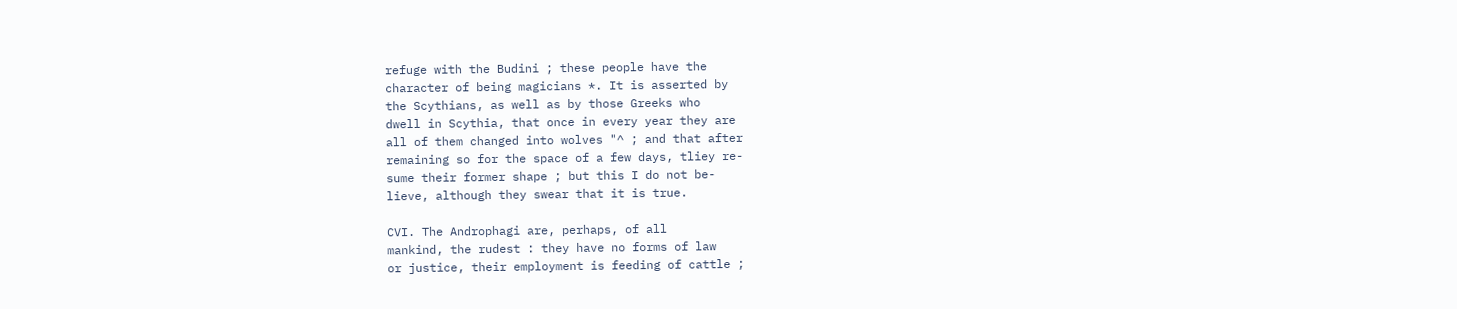refuge with the Budini ; these people have the
character of being magicians *. It is asserted by
the Scythians, as well as by those Greeks who
dwell in Scythia, that once in every year they are
all of them changed into wolves "^ ; and that after
remaining so for the space of a few days, tliey re-
sume their former shape ; but this I do not be-
lieve, although they swear that it is true.

CVI. The Androphagi are, perhaps, of all
mankind, the rudest : they have no forms of law
or justice, their employment is feeding of cattle ;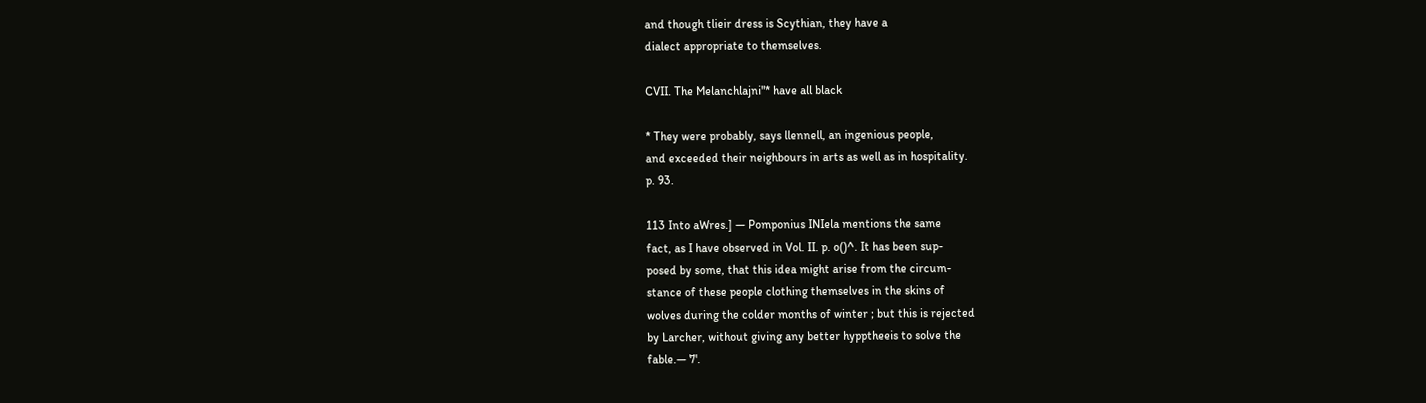and though tlieir dress is Scythian, they have a
dialect appropriate to themselves.

CVII. The Melanchlajni"* have all black

* They were probably, says llennell, an ingenious people,
and exceeded their neighbours in arts as well as in hospitality.
p. 93.

113 Into aWres.] — Pomponius INIela mentions the same
fact, as I have observed in Vol. II. p. o()^. It has been sup-
posed by some, that this idea might arise from the circum-
stance of these people clothing themselves in the skins of
wolves during the colder months of winter ; but this is rejected
by Larcher, without giving any better hypptheeis to solve the
fable.— 7'.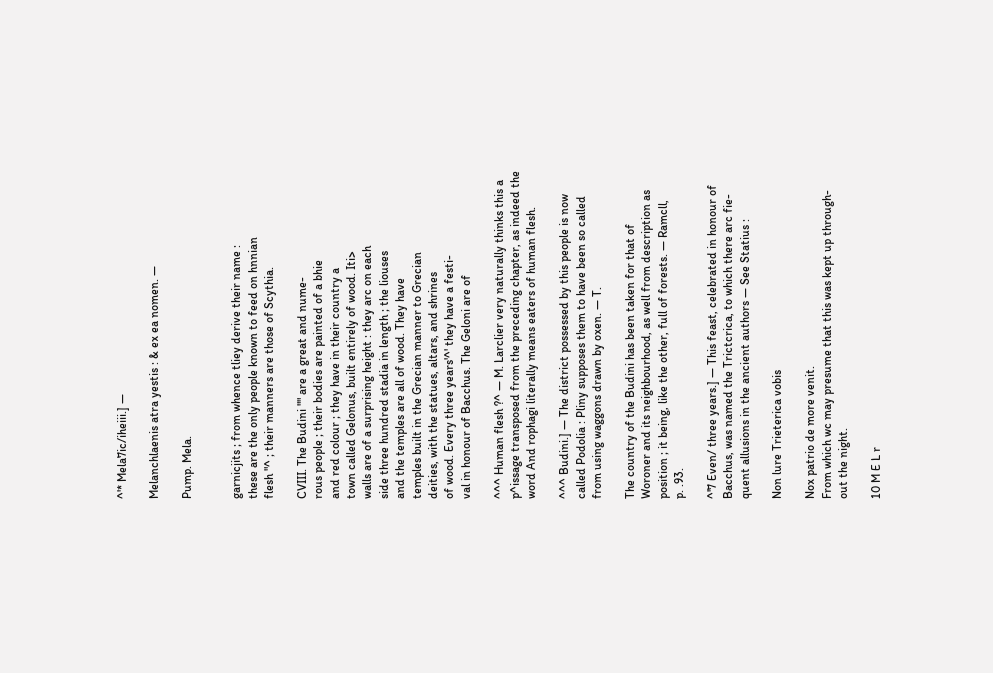^'* Mela7ic/iheiii.] —

Melanchlaenis atra yestis : & ex ea nomen. —

Pump. Mela.


garnicjits ; from whence tliey derive their name :
these are the only people known to feed on hnnian
flesh "^ ; their manners are those of Scythia.

CVIII. The Budini "" are a great and nume-
rous people ; their bodies are painted of a bhie
and red colour ; they have in their country a
town called Gelonus, built entirely of wood. Iti>
walls are of a surprising height : they arc on each
side three hundred stadia in length ; the liouses
and the temples are all of wood. They have
temples built in the Grecian manner to Grecian
deities, with the statues, altars, and shrines
of wood. Every three years'^' they have a festi-
val in honour of Bacchus. The Geloni are of

^^^ Human flesh ?^ — M. Larclier very naturally thinks this a
p^issage transposed from the preceding chapter, as indeed the
word And rophagi literally means eaters of human flesh.

^^^ Budini.] — The district possessed by this people is now
called Podolia : Pliny supposes them to have been so called
from using waggons drawn by oxen. — T.

The country of the Budini has been taken for that of
Woroner and its neighbourhood, as well from description as
position ; it being, like the other, full of forests. — Ramcll,
p. .93.

^'7 Even/ three years.] — This feast, celebrated in honour of
Bacchus, was named the Trictcrica, to which there arc fie-
quent allusions in the ancient authors — See Statius :

Non lure Trieterica vobis

Nox patrio de more venit.
From which wc may presume that this was kept up through-
out the night.

10 M E L r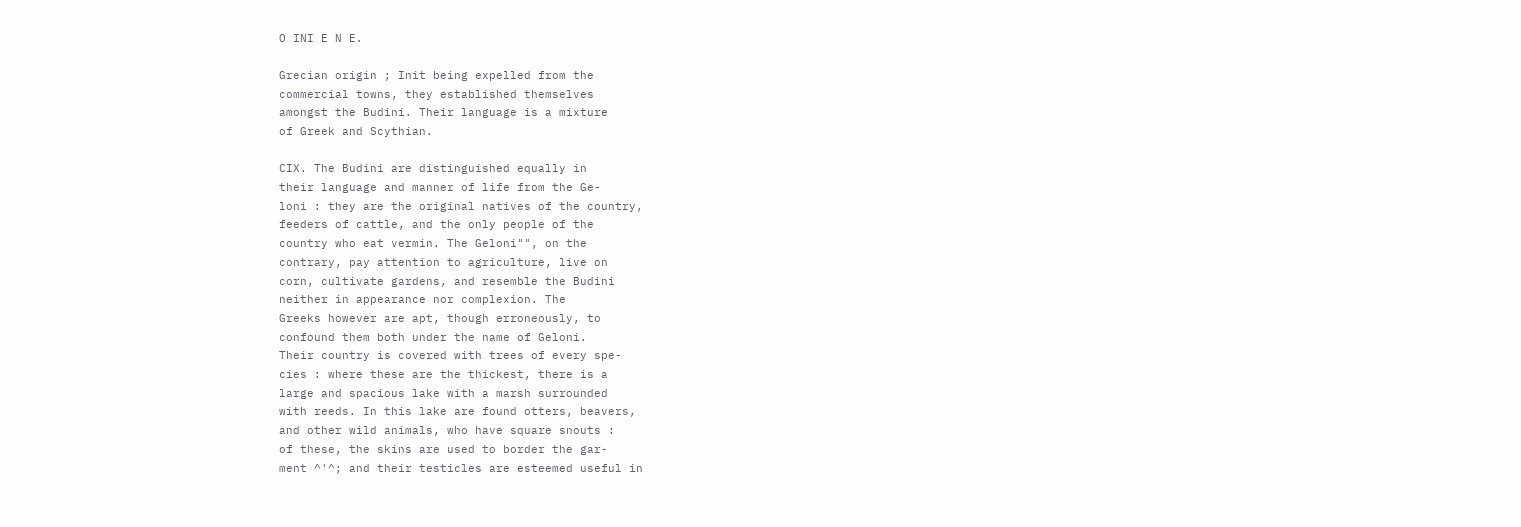O INI E N E.

Grecian origin ; Init being expelled from the
commercial towns, they established themselves
amongst the Budini. Their language is a mixture
of Greek and Scythian.

CIX. The Budini are distinguished equally in
their language and manner of life from the Ge-
loni : they are the original natives of the country,
feeders of cattle, and the only people of the
country who eat vermin. The Geloni"", on the
contrary, pay attention to agriculture, live on
corn, cultivate gardens, and resemble the Budini
neither in appearance nor complexion. The
Greeks however are apt, though erroneously, to
confound them both under the name of Geloni.
Their country is covered with trees of every spe-
cies : where these are the thickest, there is a
large and spacious lake with a marsh surrounded
with reeds. In this lake are found otters, beavers,
and other wild animals, who have square snouts :
of these, the skins are used to border the gar-
ment ^'^; and their testicles are esteemed useful in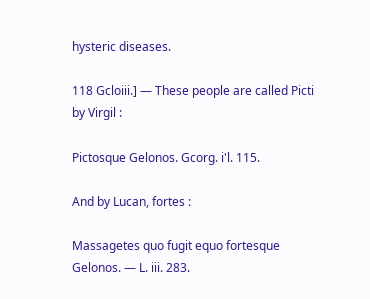hysteric diseases.

118 Gcloiii.] — These people are called Picti by Virgil :

Pictosque Gelonos. Gcorg. i'l. 115.

And by Lucan, fortes :

Massagetes quo fugit equo fortesque Gelonos. — L. iii. 283.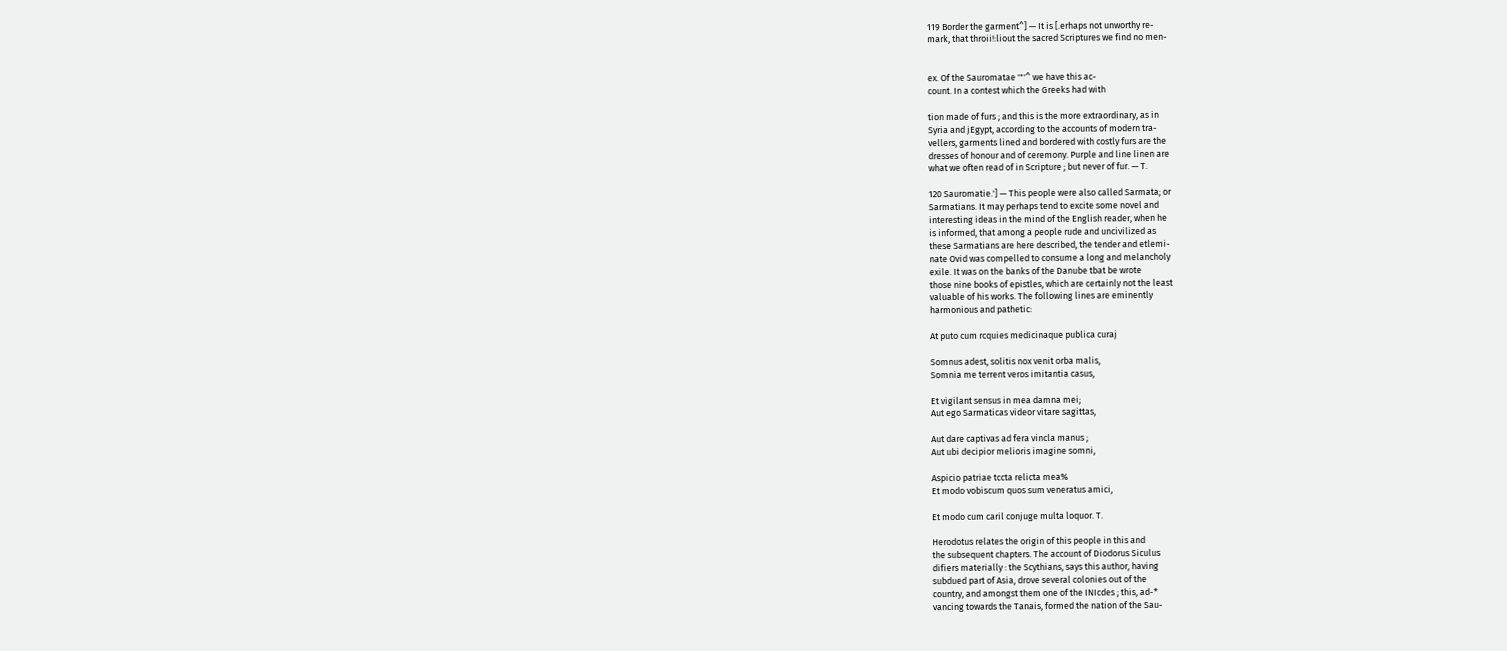119 Border the garment^] — It is [.erhaps not unworthy re-
mark, that throii!:liout the sacred Scriptures we find no men-


ex. Of the Sauromatae '"'^ we have this ac-
count. In a contest which the Greeks had with

tion made of furs ; and this is the more extraordinary, as in
Syria and jEgypt, according to the accounts of modern tra-
vellers, garments lined and bordered with costly furs are the
dresses of honour and of ceremony. Purple and line linen are
what we often read of in Scripture ; but never of fur. — T.

120 Sauromatie.'] — This people were also called Sarmata; or
Sarmatians. It may perhaps tend to excite some novel and
interesting ideas in the mind of the English reader, when he
is informed, that among a people rude and uncivilized as
these Sarmatians are here described, the tender and etlemi-
nate Ovid was compelled to consume a long and melancholy
exile. It was on the banks of the Danube tbat be wrote
those nine books of epistles, which are certainly not the least
valuable of his works. The following lines are eminently
harmonious and pathetic:

At puto cum rcquies medicinaque publica curaj

Somnus adest, solitis nox venit orba malis,
Somnia me terrent veros imitantia casus,

Et vigilant sensus in mea damna mei;
Aut ego Sarmaticas videor vitare sagittas,

Aut dare captivas ad fera vincla manus ;
Aut ubi decipior melioris imagine somni,

Aspicio patriae tccta relicta mea%
Et modo vobiscum quos sum veneratus amici,

Et modo cum caril conjuge multa loquor. T.

Herodotus relates the origin of this people in this and
the subsequent chapters. The account of Diodorus Siculus
difiers materially : the Scythians, says this author, having
subdued part of Asia, drove several colonies out of the
country, and amongst them one of the INIcdes ; this, ad-*
vancing towards the Tanais, formed the nation of the Sau-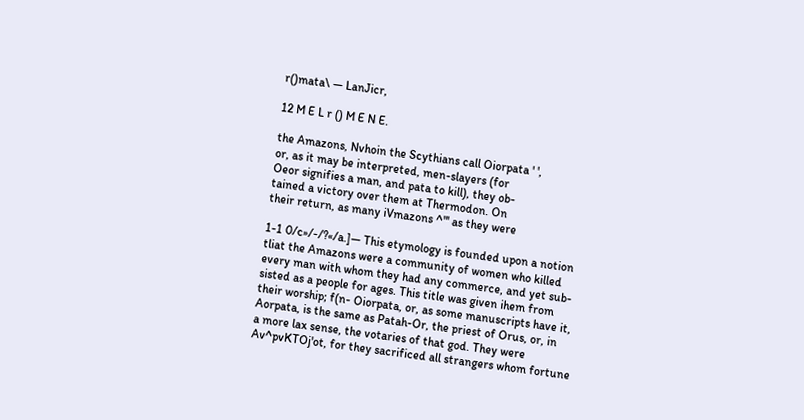r()mata\ — LanJicr,

12 M E L r () M E N E.

the Amazons, Nvhoin the Scythians call Oiorpata ' ',
or, as it may be interpreted, men-slayers (for
Oeor signifies a man, and pata to kill), they ob-
tained a victory over them at Thermodon. On
their return, as many iVmazons ^"' as they were

1-1 0/c»/-/?«/a.]— This etymology is founded upon a notion
tliat the Amazons were a community of women who killed
every man with whom they had any commerce, and yet sub-
sisted as a people for ages. This title was given ihem from
their worship; f(n- Oiorpata, or, as some manuscripts have it,
Aorpata, is the same as Patah-Or, the priest of Orus, or, in
a more lax sense, the votaries of that god. They were
Av^pvKTOj'ot, for they sacrificed all strangers whom fortune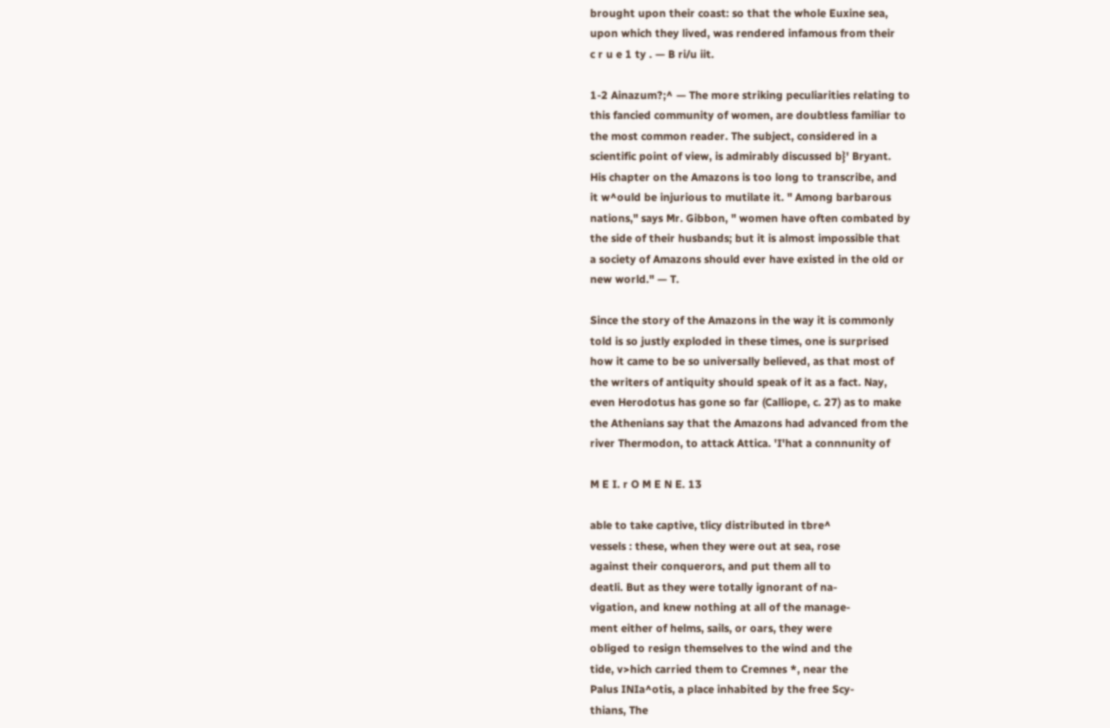brought upon their coast: so that the whole Euxine sea,
upon which they lived, was rendered infamous from their
c r u e 1 ty . — B ri/u iit.

1-2 Ainazum?;^ — The more striking peculiarities relating to
this fancied community of women, are doubtless familiar to
the most common reader. The subject, considered in a
scientific point of view, is admirably discussed b}' Bryant.
His chapter on the Amazons is too long to transcribe, and
it w^ould be injurious to mutilate it. " Among barbarous
nations," says Mr. Gibbon, " women have often combated by
the side of their husbands; but it is almost impossible that
a society of Amazons should ever have existed in the old or
new world." — T.

Since the story of the Amazons in the way it is commonly
told is so justly exploded in these times, one is surprised
how it came to be so universally believed, as that most of
the writers of antiquity should speak of it as a fact. Nay,
even Herodotus has gone so far (Calliope, c. 27) as to make
the Athenians say that the Amazons had advanced from the
river Thermodon, to attack Attica. 'I'hat a connnunity of

M E I. r O M E N E. 13

able to take captive, tlicy distributed in tbre^
vessels : these, when they were out at sea, rose
against their conquerors, and put them all to
deatli. But as they were totally ignorant of na-
vigation, and knew nothing at all of the manage-
ment either of helms, sails, or oars, they were
obliged to resign themselves to the wind and the
tide, v>hich carried them to Cremnes *, near the
Palus INIa^otis, a place inhabited by the free Scy-
thians, The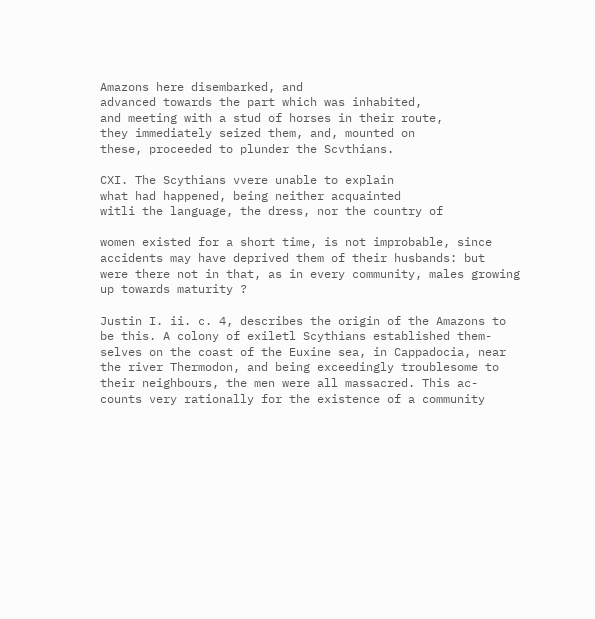Amazons here disembarked, and
advanced towards the part which was inhabited,
and meeting with a stud of horses in their route,
they immediately seized them, and, mounted on
these, proceeded to plunder the Scvthians.

CXI. The Scythians vvere unable to explain
what had happened, being neither acquainted
witli the language, the dress, nor the country of

women existed for a short time, is not improbable, since
accidents may have deprived them of their husbands: but
were there not in that, as in every community, males growing
up towards maturity ?

Justin I. ii. c. 4, describes the origin of the Amazons to
be this. A colony of exiletl Scythians established them-
selves on the coast of the Euxine sea, in Cappadocia, near
the river Thermodon, and being exceedingly troublesome to
their neighbours, the men were all massacred. This ac-
counts very rationally for the existence of a community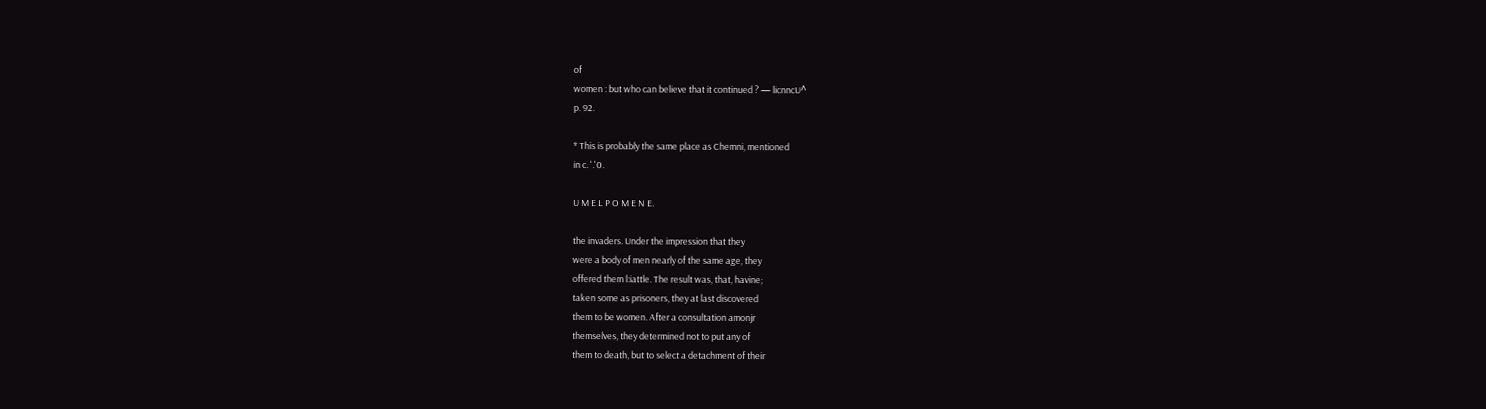of
women : but who can believe that it continued ? — licnncU^
p. 92.

* This is probably the same place as Chemni, mentioned
in c. '.'0.

U M E L P O M E N E.

the invaders. Under the impression that they
were a body of men nearly of the same age, they
offered them l:iattle. The result was, that, havine;
taken some as prisoners, they at last discovered
them to be women. After a consultation amonjr
themselves, they determined not to put any of
them to death, but to select a detachment of their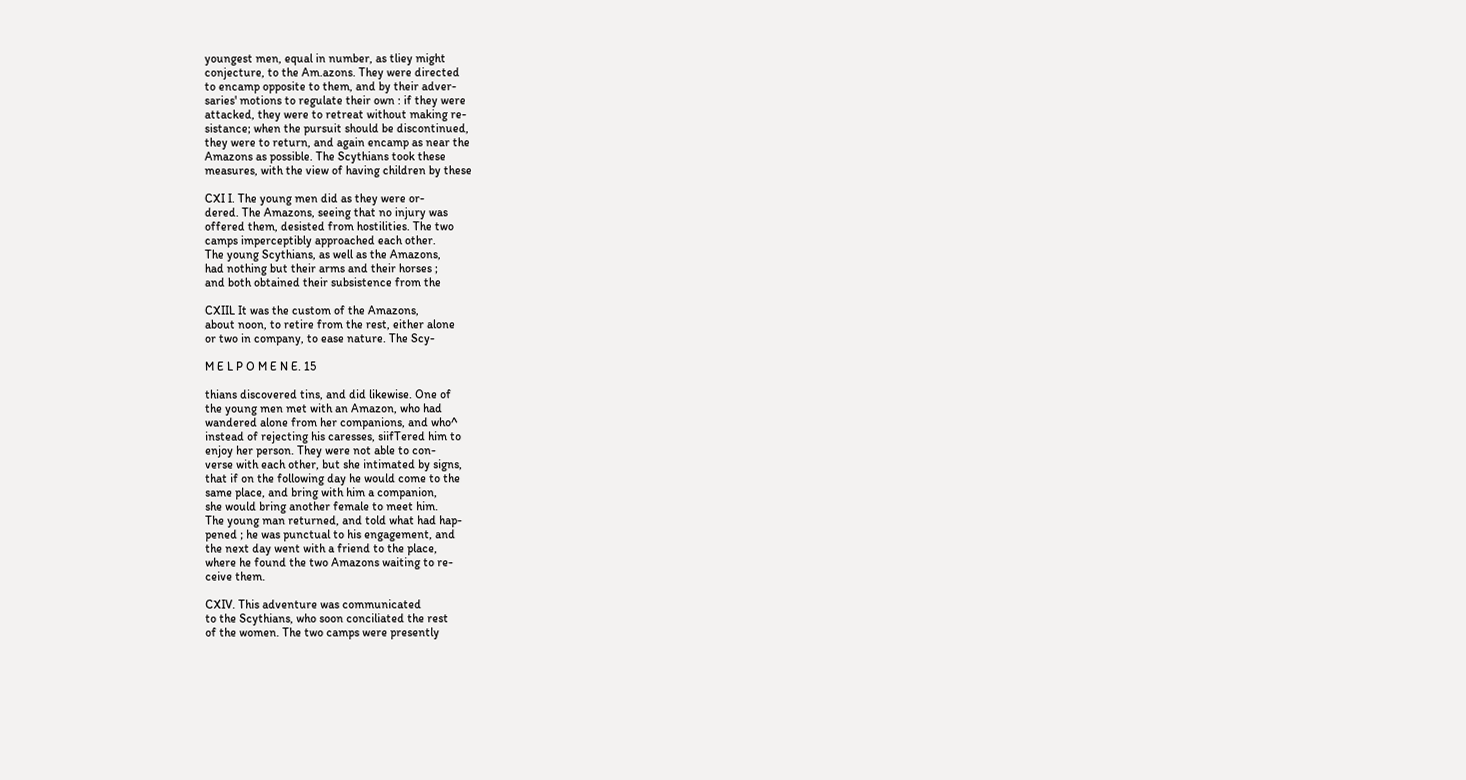youngest men, equal in number, as tliey might
conjecture, to the Am.azons. They were directed
to encamp opposite to them, and by their adver-
saries' motions to regulate their own : if they were
attacked, they were to retreat without making re-
sistance; when the pursuit should be discontinued,
they were to return, and again encamp as near the
Amazons as possible. The Scythians took these
measures, with the view of having children by these

CXI I. The young men did as they were or-
dered. The Amazons, seeing that no injury was
offered them, desisted from hostilities. The two
camps imperceptibly approached each other.
The young Scythians, as well as the Amazons,
had nothing but their arms and their horses ;
and both obtained their subsistence from the

CXIIL It was the custom of the Amazons,
about noon, to retire from the rest, either alone
or two in company, to ease nature. The Scy-

M E L P O M E N E. 15

thians discovered tins, and did likewise. One of
the young men met with an Amazon, who had
wandered alone from her companions, and who^
instead of rejecting his caresses, siifTered him to
enjoy her person. They were not able to con-
verse with each other, but she intimated by signs,
that if on the following day he would come to the
same place, and bring with him a companion,
she would bring another female to meet him.
The young man returned, and told what had hap-
pened ; he was punctual to his engagement, and
the next day went with a friend to the place,
where he found the two Amazons waiting to re-
ceive them.

CXIV. This adventure was communicated
to the Scythians, who soon conciliated the rest
of the women. The two camps were presently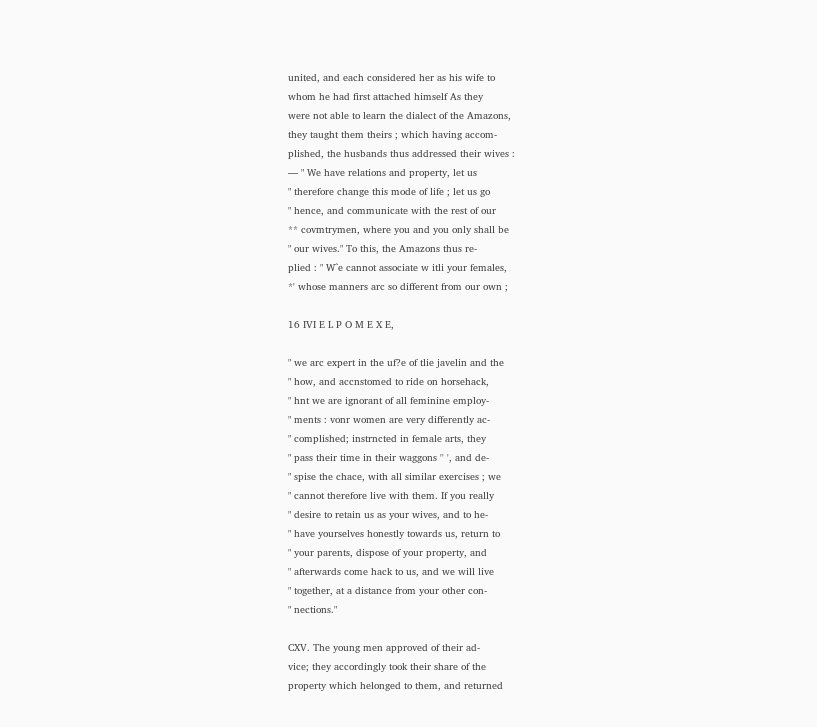united, and each considered her as his wife to
whom he had first attached himself As they
were not able to learn the dialect of the Amazons,
they taught them theirs ; which having accom-
plished, the husbands thus addressed their wives :
— " We have relations and property, let us
" therefore change this mode of life ; let us go
" hence, and communicate with the rest of our
** covmtrymen, where you and you only shall be
" our wives." To this, the Amazons thus re-
plied : " W^e cannot associate w itli your females,
*' whose manners arc so different from our own ;

16 IVI E L P O M E X E,

" we arc expert in the uf?e of tlie javelin and the
" how, and accnstomed to ride on horsehack,
" hnt we are ignorant of all feminine employ-
" ments : vonr women are very differently ac-
" complished; instrncted in female arts, they
" pass their time in their waggons '' ', and de-
" spise the chace, with all similar exercises ; we
" cannot therefore live with them. If you really
" desire to retain us as your wives, and to he-
" have yourselves honestly towards us, return to
" your parents, dispose of your property, and
" afterwards come hack to us, and we will live
" together, at a distance from your other con-
" nections."

CXV. The young men approved of their ad-
vice; they accordingly took their share of the
property which helonged to them, and returned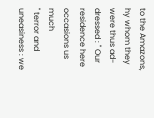to the Amazons, hy whom they were thus ad-
dressed : " Our residence here occasions us much
" terror and uneasiness : we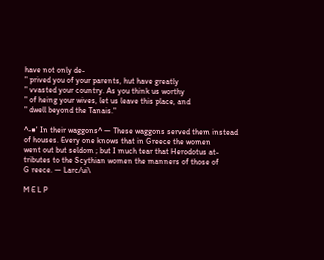have not only de-
" prived you of your parents, hut have greatly
" vvasted your country. As you think us worthy
" of heing your wives, let us leave this place, and
" dwell beyond the Tanais."

^-■' In their waggons^ — These waggons served them instead
of houses. Every one knows that in Greece the women
went out but seldom ; but I much tear that Herodotus at-
tributes to the Scythian women the manners of those of
G reece. — Larc/ui\

M E L P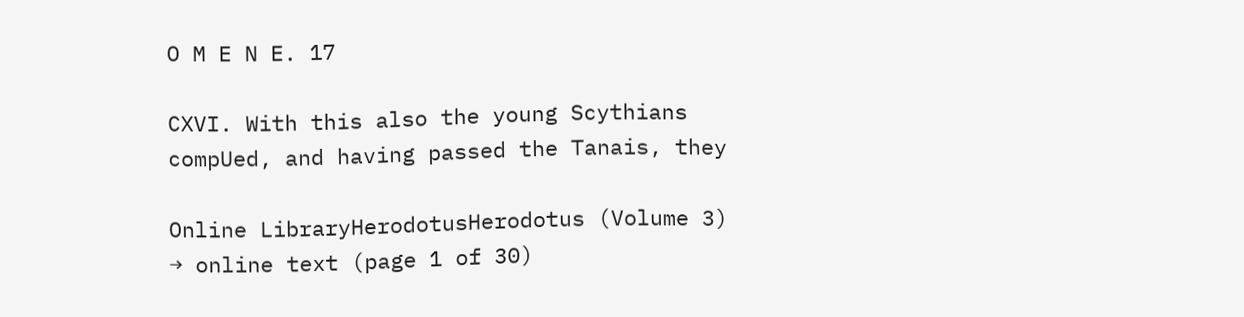O M E N E. 17

CXVI. With this also the young Scythians
compUed, and having passed the Tanais, they

Online LibraryHerodotusHerodotus (Volume 3) → online text (page 1 of 30)